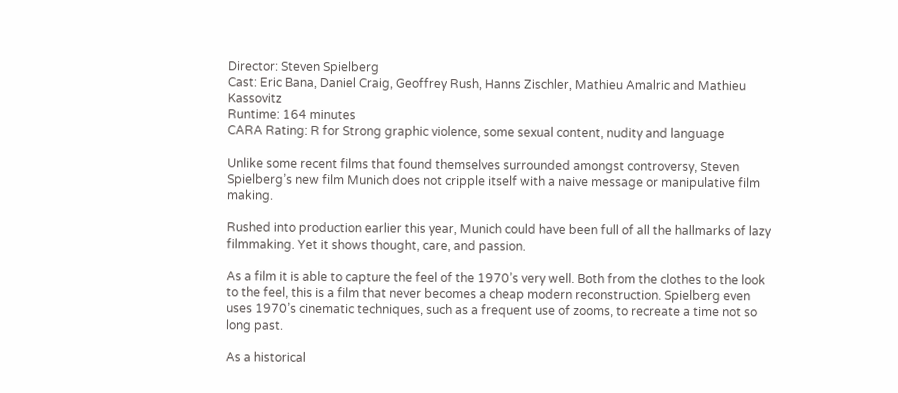Director: Steven Spielberg
Cast: Eric Bana, Daniel Craig, Geoffrey Rush, Hanns Zischler, Mathieu Amalric and Mathieu Kassovitz
Runtime: 164 minutes
CARA Rating: R for Strong graphic violence, some sexual content, nudity and language

Unlike some recent films that found themselves surrounded amongst controversy, Steven Spielberg’s new film Munich does not cripple itself with a naive message or manipulative film making.

Rushed into production earlier this year, Munich could have been full of all the hallmarks of lazy filmmaking. Yet it shows thought, care, and passion.

As a film it is able to capture the feel of the 1970’s very well. Both from the clothes to the look to the feel, this is a film that never becomes a cheap modern reconstruction. Spielberg even uses 1970’s cinematic techniques, such as a frequent use of zooms, to recreate a time not so long past.

As a historical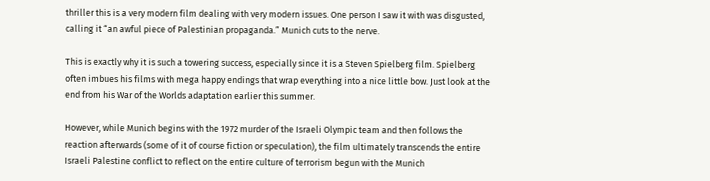thriller this is a very modern film dealing with very modern issues. One person I saw it with was disgusted, calling it “an awful piece of Palestinian propaganda.” Munich cuts to the nerve.

This is exactly why it is such a towering success, especially since it is a Steven Spielberg film. Spielberg often imbues his films with mega happy endings that wrap everything into a nice little bow. Just look at the end from his War of the Worlds adaptation earlier this summer.

However, while Munich begins with the 1972 murder of the Israeli Olympic team and then follows the reaction afterwards (some of it of course fiction or speculation), the film ultimately transcends the entire Israeli Palestine conflict to reflect on the entire culture of terrorism begun with the Munich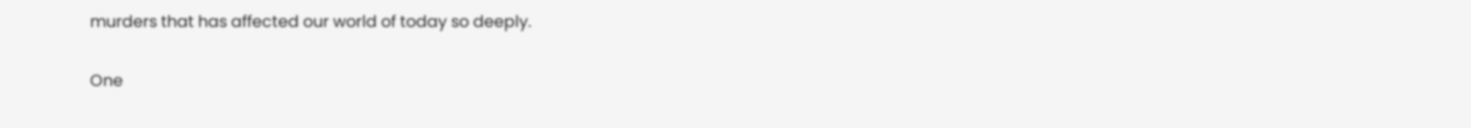murders that has affected our world of today so deeply.

One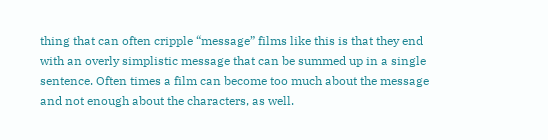thing that can often cripple “message” films like this is that they end with an overly simplistic message that can be summed up in a single sentence. Often times a film can become too much about the message and not enough about the characters, as well.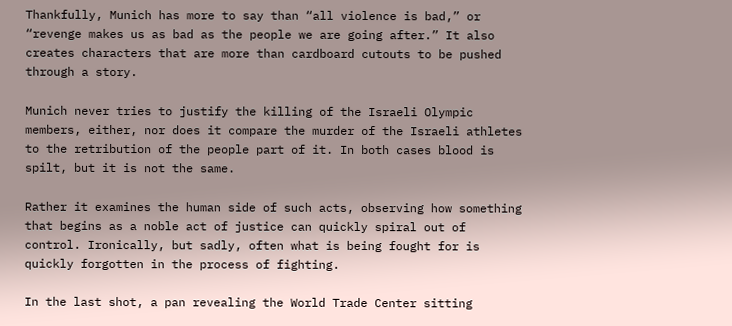Thankfully, Munich has more to say than “all violence is bad,” or “revenge makes us as bad as the people we are going after.” It also creates characters that are more than cardboard cutouts to be pushed through a story.

Munich never tries to justify the killing of the Israeli Olympic members, either, nor does it compare the murder of the Israeli athletes to the retribution of the people part of it. In both cases blood is spilt, but it is not the same.

Rather it examines the human side of such acts, observing how something that begins as a noble act of justice can quickly spiral out of control. Ironically, but sadly, often what is being fought for is quickly forgotten in the process of fighting.

In the last shot, a pan revealing the World Trade Center sitting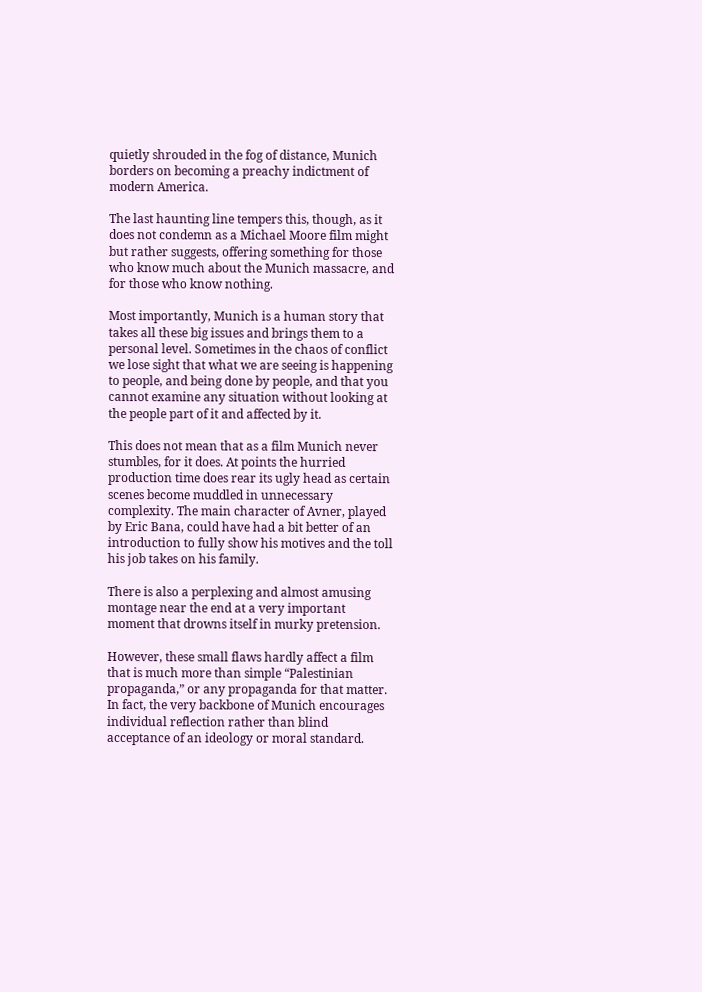quietly shrouded in the fog of distance, Munich borders on becoming a preachy indictment of modern America.

The last haunting line tempers this, though, as it does not condemn as a Michael Moore film might but rather suggests, offering something for those who know much about the Munich massacre, and for those who know nothing.

Most importantly, Munich is a human story that takes all these big issues and brings them to a personal level. Sometimes in the chaos of conflict we lose sight that what we are seeing is happening to people, and being done by people, and that you cannot examine any situation without looking at the people part of it and affected by it.

This does not mean that as a film Munich never stumbles, for it does. At points the hurried production time does rear its ugly head as certain scenes become muddled in unnecessary complexity. The main character of Avner, played by Eric Bana, could have had a bit better of an introduction to fully show his motives and the toll his job takes on his family.

There is also a perplexing and almost amusing montage near the end at a very important moment that drowns itself in murky pretension.

However, these small flaws hardly affect a film that is much more than simple “Palestinian propaganda,” or any propaganda for that matter. In fact, the very backbone of Munich encourages individual reflection rather than blind acceptance of an ideology or moral standard.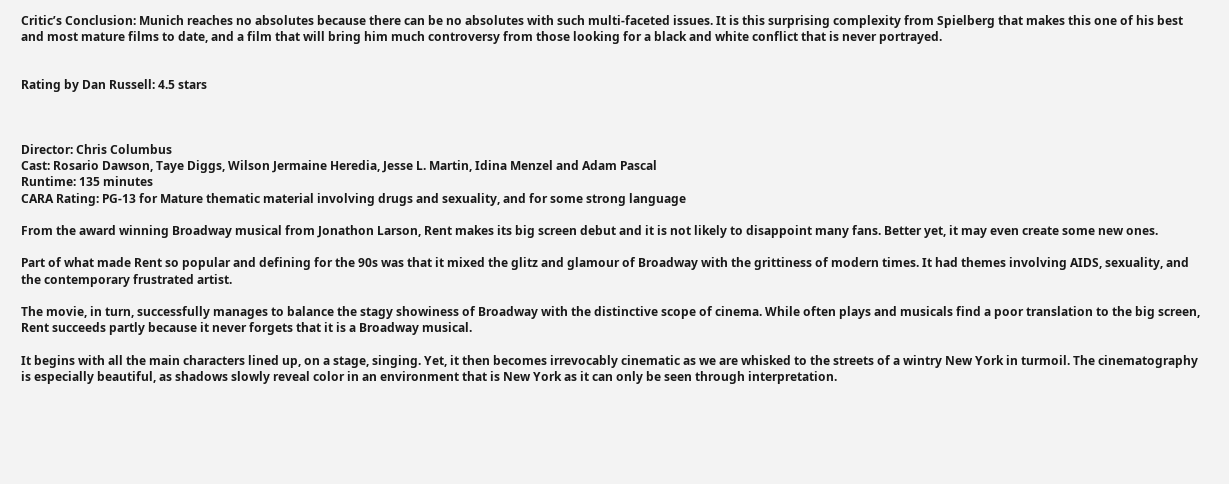Critic’s Conclusion: Munich reaches no absolutes because there can be no absolutes with such multi-faceted issues. It is this surprising complexity from Spielberg that makes this one of his best and most mature films to date, and a film that will bring him much controversy from those looking for a black and white conflict that is never portrayed.


Rating by Dan Russell: 4.5 stars



Director: Chris Columbus
Cast: Rosario Dawson, Taye Diggs, Wilson Jermaine Heredia, Jesse L. Martin, Idina Menzel and Adam Pascal
Runtime: 135 minutes
CARA Rating: PG-13 for Mature thematic material involving drugs and sexuality, and for some strong language

From the award winning Broadway musical from Jonathon Larson, Rent makes its big screen debut and it is not likely to disappoint many fans. Better yet, it may even create some new ones.

Part of what made Rent so popular and defining for the 90s was that it mixed the glitz and glamour of Broadway with the grittiness of modern times. It had themes involving AIDS, sexuality, and the contemporary frustrated artist.

The movie, in turn, successfully manages to balance the stagy showiness of Broadway with the distinctive scope of cinema. While often plays and musicals find a poor translation to the big screen, Rent succeeds partly because it never forgets that it is a Broadway musical.

It begins with all the main characters lined up, on a stage, singing. Yet, it then becomes irrevocably cinematic as we are whisked to the streets of a wintry New York in turmoil. The cinematography is especially beautiful, as shadows slowly reveal color in an environment that is New York as it can only be seen through interpretation.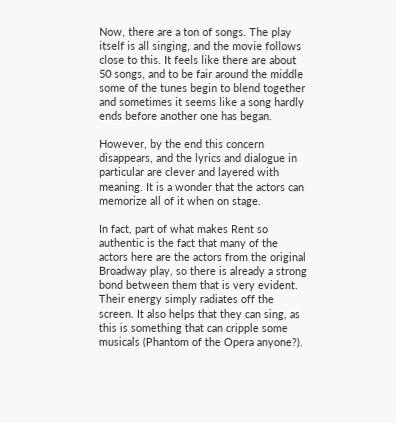Now, there are a ton of songs. The play itself is all singing, and the movie follows close to this. It feels like there are about 50 songs, and to be fair around the middle some of the tunes begin to blend together and sometimes it seems like a song hardly ends before another one has began.

However, by the end this concern disappears, and the lyrics and dialogue in particular are clever and layered with meaning. It is a wonder that the actors can memorize all of it when on stage.

In fact, part of what makes Rent so authentic is the fact that many of the actors here are the actors from the original Broadway play, so there is already a strong bond between them that is very evident. Their energy simply radiates off the screen. It also helps that they can sing, as this is something that can cripple some musicals (Phantom of the Opera anyone?).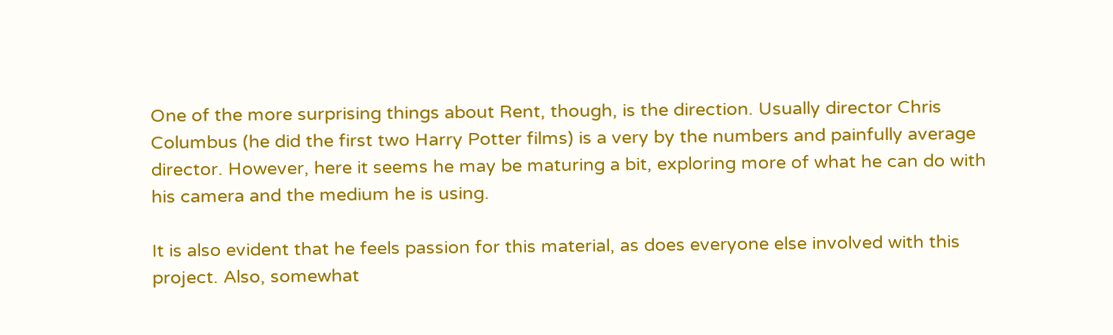One of the more surprising things about Rent, though, is the direction. Usually director Chris Columbus (he did the first two Harry Potter films) is a very by the numbers and painfully average director. However, here it seems he may be maturing a bit, exploring more of what he can do with his camera and the medium he is using.

It is also evident that he feels passion for this material, as does everyone else involved with this project. Also, somewhat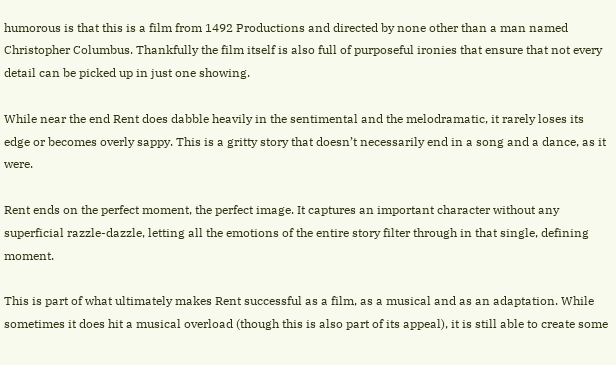humorous is that this is a film from 1492 Productions and directed by none other than a man named Christopher Columbus. Thankfully the film itself is also full of purposeful ironies that ensure that not every detail can be picked up in just one showing.

While near the end Rent does dabble heavily in the sentimental and the melodramatic, it rarely loses its edge or becomes overly sappy. This is a gritty story that doesn’t necessarily end in a song and a dance, as it were.

Rent ends on the perfect moment, the perfect image. It captures an important character without any superficial razzle-dazzle, letting all the emotions of the entire story filter through in that single, defining moment.

This is part of what ultimately makes Rent successful as a film, as a musical and as an adaptation. While sometimes it does hit a musical overload (though this is also part of its appeal), it is still able to create some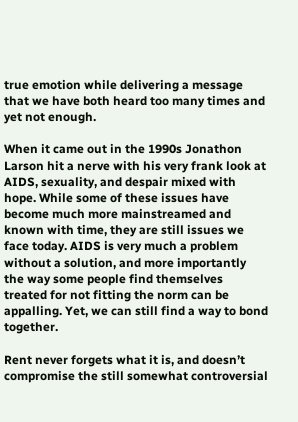true emotion while delivering a message that we have both heard too many times and yet not enough.

When it came out in the 1990s Jonathon Larson hit a nerve with his very frank look at AIDS, sexuality, and despair mixed with hope. While some of these issues have become much more mainstreamed and known with time, they are still issues we face today. AIDS is very much a problem without a solution, and more importantly the way some people find themselves treated for not fitting the norm can be appalling. Yet, we can still find a way to bond together.

Rent never forgets what it is, and doesn’t compromise the still somewhat controversial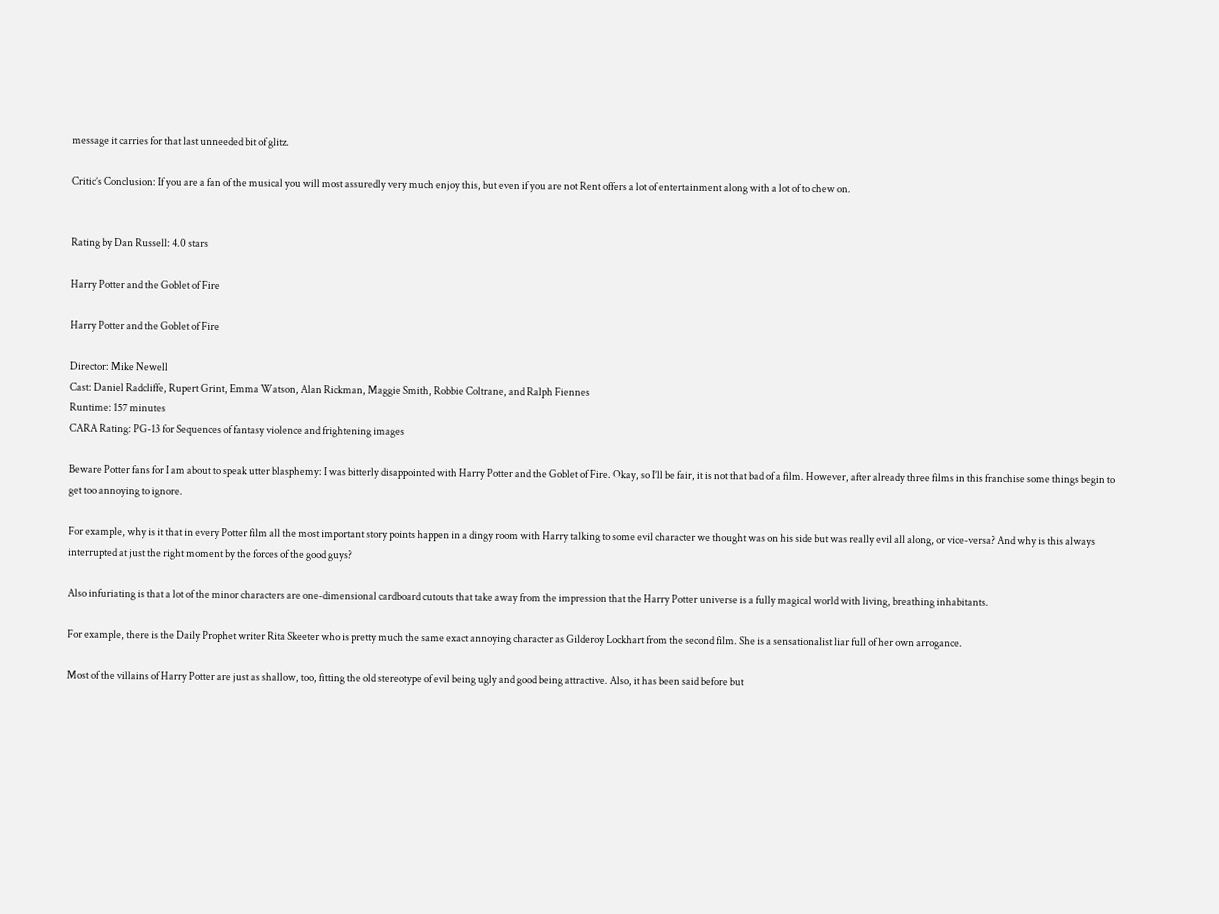message it carries for that last unneeded bit of glitz.

Critic’s Conclusion: If you are a fan of the musical you will most assuredly very much enjoy this, but even if you are not Rent offers a lot of entertainment along with a lot of to chew on.


Rating by Dan Russell: 4.0 stars

Harry Potter and the Goblet of Fire

Harry Potter and the Goblet of Fire

Director: Mike Newell
Cast: Daniel Radcliffe, Rupert Grint, Emma Watson, Alan Rickman, Maggie Smith, Robbie Coltrane, and Ralph Fiennes
Runtime: 157 minutes
CARA Rating: PG-13 for Sequences of fantasy violence and frightening images

Beware Potter fans for I am about to speak utter blasphemy: I was bitterly disappointed with Harry Potter and the Goblet of Fire. Okay, so I’ll be fair, it is not that bad of a film. However, after already three films in this franchise some things begin to get too annoying to ignore.

For example, why is it that in every Potter film all the most important story points happen in a dingy room with Harry talking to some evil character we thought was on his side but was really evil all along, or vice-versa? And why is this always interrupted at just the right moment by the forces of the good guys?

Also infuriating is that a lot of the minor characters are one-dimensional cardboard cutouts that take away from the impression that the Harry Potter universe is a fully magical world with living, breathing inhabitants.

For example, there is the Daily Prophet writer Rita Skeeter who is pretty much the same exact annoying character as Gilderoy Lockhart from the second film. She is a sensationalist liar full of her own arrogance.

Most of the villains of Harry Potter are just as shallow, too, fitting the old stereotype of evil being ugly and good being attractive. Also, it has been said before but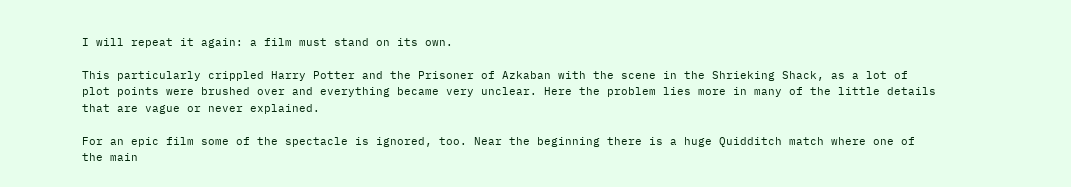I will repeat it again: a film must stand on its own.

This particularly crippled Harry Potter and the Prisoner of Azkaban with the scene in the Shrieking Shack, as a lot of plot points were brushed over and everything became very unclear. Here the problem lies more in many of the little details that are vague or never explained.

For an epic film some of the spectacle is ignored, too. Near the beginning there is a huge Quidditch match where one of the main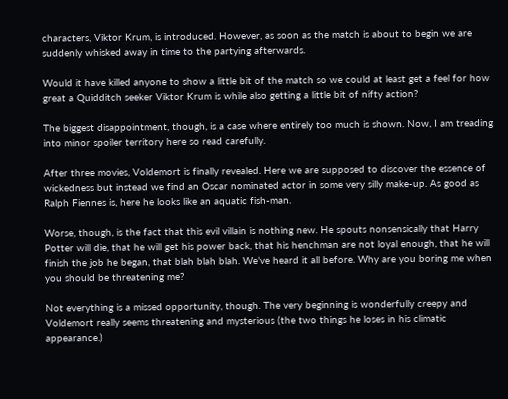characters, Viktor Krum, is introduced. However, as soon as the match is about to begin we are suddenly whisked away in time to the partying afterwards.

Would it have killed anyone to show a little bit of the match so we could at least get a feel for how great a Quidditch seeker Viktor Krum is while also getting a little bit of nifty action?

The biggest disappointment, though, is a case where entirely too much is shown. Now, I am treading into minor spoiler territory here so read carefully.

After three movies, Voldemort is finally revealed. Here we are supposed to discover the essence of wickedness but instead we find an Oscar nominated actor in some very silly make-up. As good as Ralph Fiennes is, here he looks like an aquatic fish-man.

Worse, though, is the fact that this evil villain is nothing new. He spouts nonsensically that Harry Potter will die, that he will get his power back, that his henchman are not loyal enough, that he will finish the job he began, that blah blah blah. We’ve heard it all before. Why are you boring me when you should be threatening me?

Not everything is a missed opportunity, though. The very beginning is wonderfully creepy and Voldemort really seems threatening and mysterious (the two things he loses in his climatic appearance.)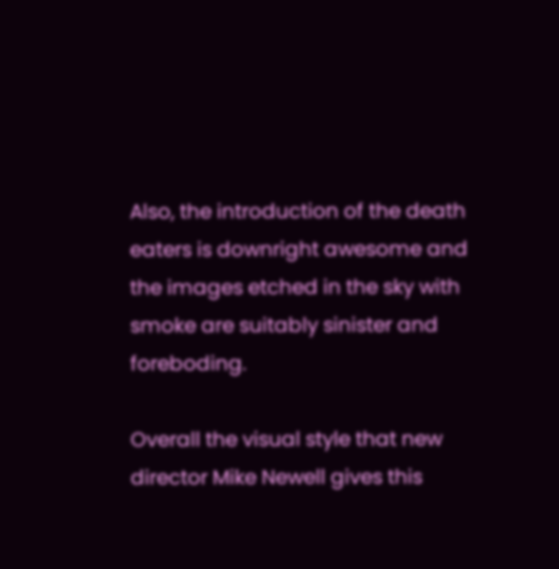Also, the introduction of the death eaters is downright awesome and the images etched in the sky with smoke are suitably sinister and foreboding.

Overall the visual style that new director Mike Newell gives this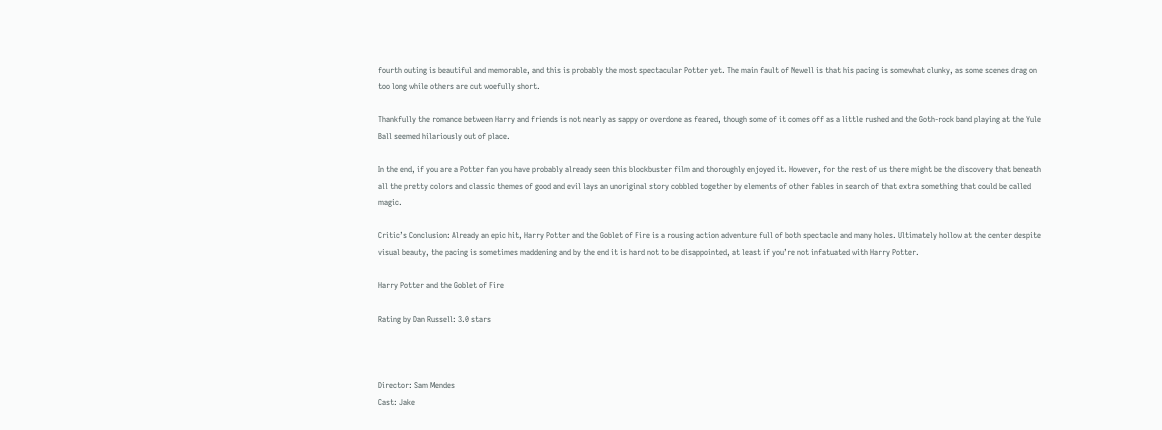fourth outing is beautiful and memorable, and this is probably the most spectacular Potter yet. The main fault of Newell is that his pacing is somewhat clunky, as some scenes drag on too long while others are cut woefully short.

Thankfully the romance between Harry and friends is not nearly as sappy or overdone as feared, though some of it comes off as a little rushed and the Goth-rock band playing at the Yule Ball seemed hilariously out of place.

In the end, if you are a Potter fan you have probably already seen this blockbuster film and thoroughly enjoyed it. However, for the rest of us there might be the discovery that beneath all the pretty colors and classic themes of good and evil lays an unoriginal story cobbled together by elements of other fables in search of that extra something that could be called magic.

Critic’s Conclusion: Already an epic hit, Harry Potter and the Goblet of Fire is a rousing action adventure full of both spectacle and many holes. Ultimately hollow at the center despite visual beauty, the pacing is sometimes maddening and by the end it is hard not to be disappointed, at least if you’re not infatuated with Harry Potter.

Harry Potter and the Goblet of Fire

Rating by Dan Russell: 3.0 stars



Director: Sam Mendes
Cast: Jake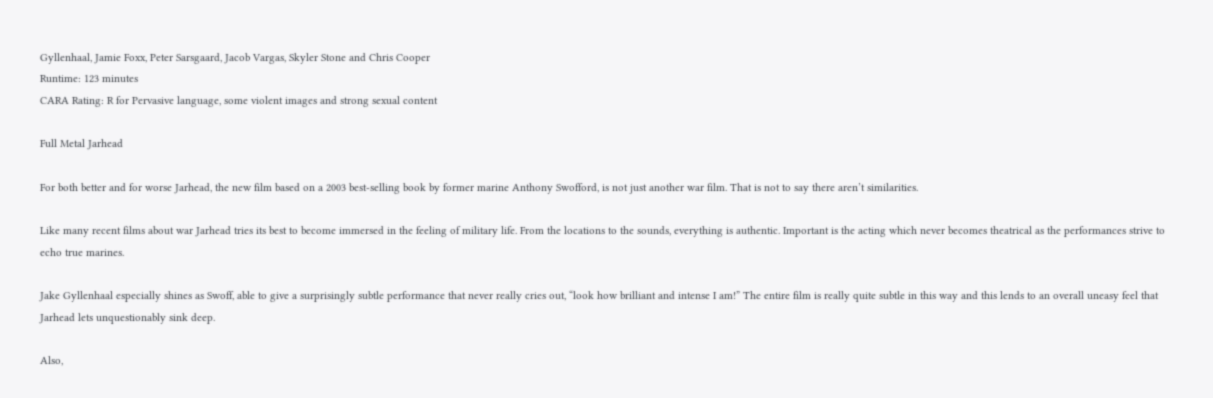Gyllenhaal, Jamie Foxx, Peter Sarsgaard, Jacob Vargas, Skyler Stone and Chris Cooper
Runtime: 123 minutes
CARA Rating: R for Pervasive language, some violent images and strong sexual content

Full Metal Jarhead

For both better and for worse Jarhead, the new film based on a 2003 best-selling book by former marine Anthony Swofford, is not just another war film. That is not to say there aren’t similarities.

Like many recent films about war Jarhead tries its best to become immersed in the feeling of military life. From the locations to the sounds, everything is authentic. Important is the acting which never becomes theatrical as the performances strive to echo true marines.

Jake Gyllenhaal especially shines as Swoff, able to give a surprisingly subtle performance that never really cries out, “look how brilliant and intense I am!” The entire film is really quite subtle in this way and this lends to an overall uneasy feel that Jarhead lets unquestionably sink deep.

Also,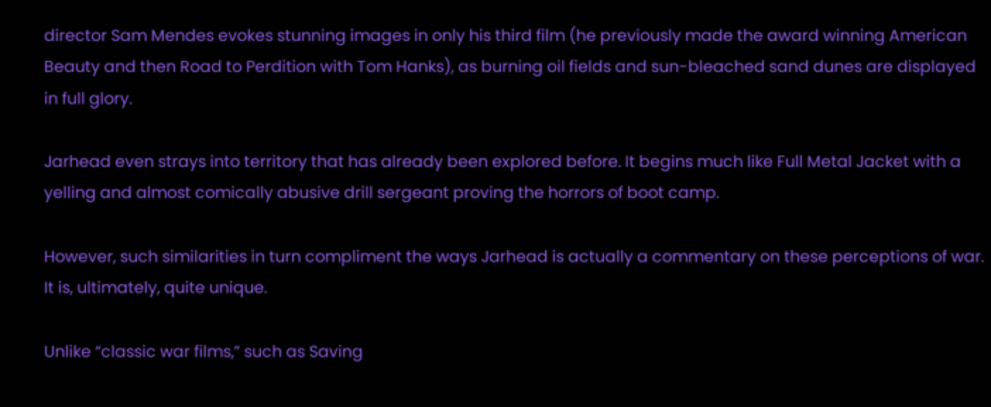director Sam Mendes evokes stunning images in only his third film (he previously made the award winning American Beauty and then Road to Perdition with Tom Hanks), as burning oil fields and sun-bleached sand dunes are displayed in full glory.

Jarhead even strays into territory that has already been explored before. It begins much like Full Metal Jacket with a yelling and almost comically abusive drill sergeant proving the horrors of boot camp.

However, such similarities in turn compliment the ways Jarhead is actually a commentary on these perceptions of war. It is, ultimately, quite unique.

Unlike “classic war films,” such as Saving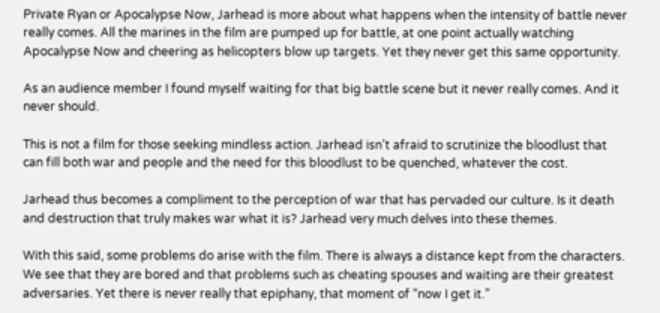Private Ryan or Apocalypse Now, Jarhead is more about what happens when the intensity of battle never really comes. All the marines in the film are pumped up for battle, at one point actually watching Apocalypse Now and cheering as helicopters blow up targets. Yet they never get this same opportunity.

As an audience member I found myself waiting for that big battle scene but it never really comes. And it never should.

This is not a film for those seeking mindless action. Jarhead isn’t afraid to scrutinize the bloodlust that can fill both war and people and the need for this bloodlust to be quenched, whatever the cost.

Jarhead thus becomes a compliment to the perception of war that has pervaded our culture. Is it death and destruction that truly makes war what it is? Jarhead very much delves into these themes.

With this said, some problems do arise with the film. There is always a distance kept from the characters. We see that they are bored and that problems such as cheating spouses and waiting are their greatest adversaries. Yet there is never really that epiphany, that moment of “now I get it.”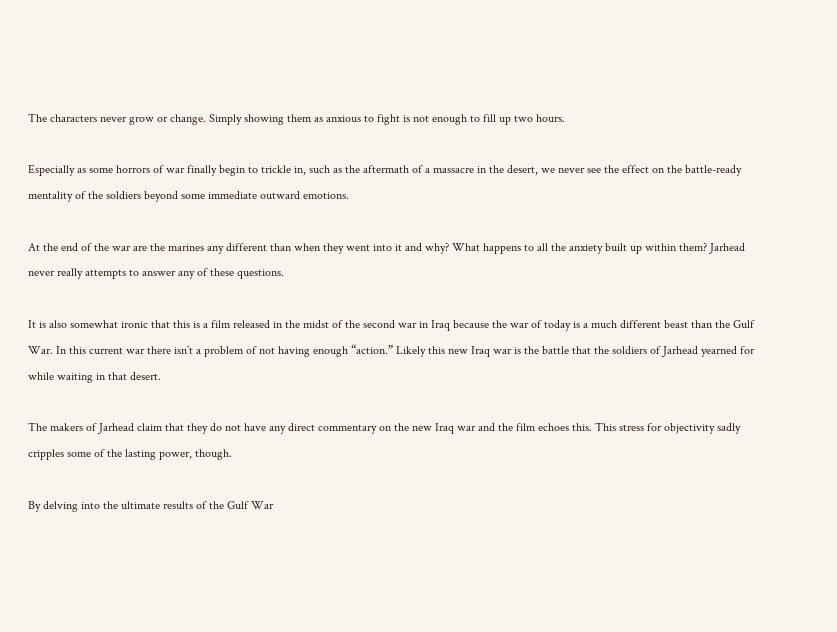The characters never grow or change. Simply showing them as anxious to fight is not enough to fill up two hours.

Especially as some horrors of war finally begin to trickle in, such as the aftermath of a massacre in the desert, we never see the effect on the battle-ready mentality of the soldiers beyond some immediate outward emotions.

At the end of the war are the marines any different than when they went into it and why? What happens to all the anxiety built up within them? Jarhead never really attempts to answer any of these questions.

It is also somewhat ironic that this is a film released in the midst of the second war in Iraq because the war of today is a much different beast than the Gulf War. In this current war there isn’t a problem of not having enough “action.” Likely this new Iraq war is the battle that the soldiers of Jarhead yearned for while waiting in that desert.

The makers of Jarhead claim that they do not have any direct commentary on the new Iraq war and the film echoes this. This stress for objectivity sadly cripples some of the lasting power, though.

By delving into the ultimate results of the Gulf War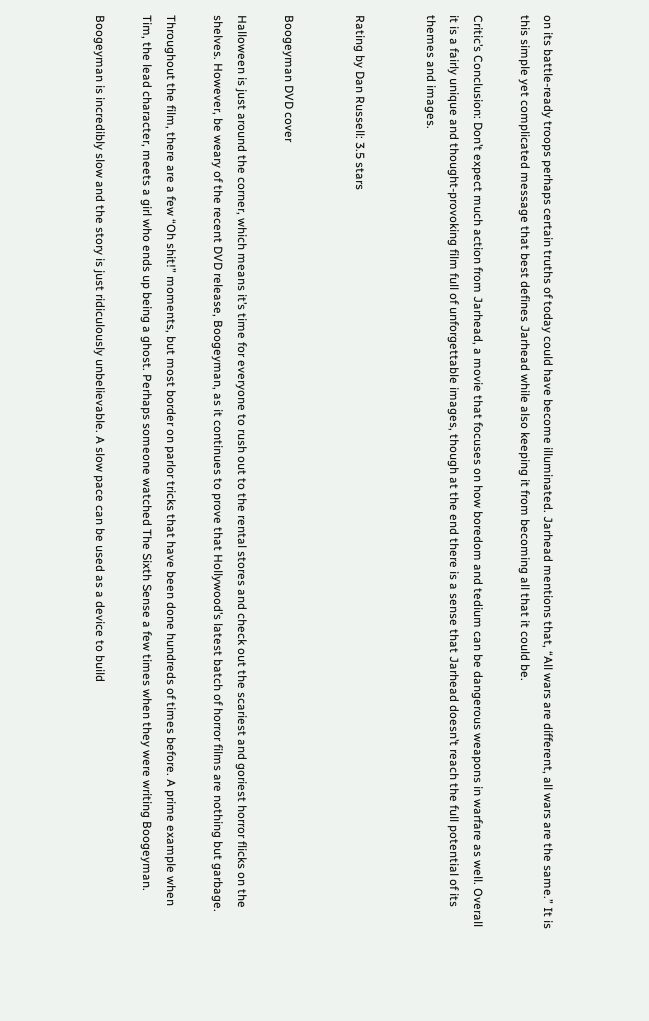on its battle-ready troops perhaps certain truths of today could have become illuminated. Jarhead mentions that, “All wars are different, all wars are the same.” It is this simple yet complicated message that best defines Jarhead while also keeping it from becoming all that it could be.

Critic’s Conclusion: Don’t expect much action from Jarhead, a movie that focuses on how boredom and tedium can be dangerous weapons in warfare as well. Overall it is a fairly unique and thought-provoking film full of unforgettable images, though at the end there is a sense that Jarhead doesn’t reach the full potential of its themes and images.


Rating by Dan Russell: 3.5 stars


Boogeyman DVD cover

Halloween is just around the corner, which means it’s time for everyone to rush out to the rental stores and check out the scariest and goriest horror flicks on the shelves. However, be weary of the recent DVD release, Boogeyman, as it continues to prove that Hollywood’s latest batch of horror films are nothing but garbage.

Throughout the film, there are a few “Oh shit!” moments, but most border on parlor tricks that have been done hundreds of times before. A prime example when Tim, the lead character, meets a girl who ends up being a ghost. Perhaps someone watched The Sixth Sense a few times when they were writing Boogeyman.

Boogeyman is incredibly slow and the story is just ridiculously unbelievable. A slow pace can be used as a device to build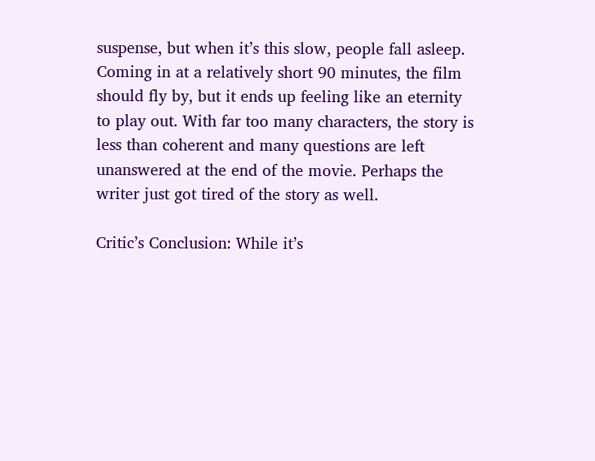suspense, but when it’s this slow, people fall asleep. Coming in at a relatively short 90 minutes, the film should fly by, but it ends up feeling like an eternity to play out. With far too many characters, the story is less than coherent and many questions are left unanswered at the end of the movie. Perhaps the writer just got tired of the story as well.

Critic’s Conclusion: While it’s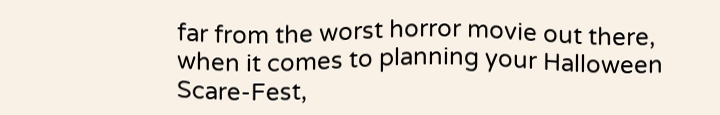far from the worst horror movie out there, when it comes to planning your Halloween Scare-Fest,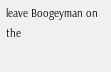leave Boogeyman on the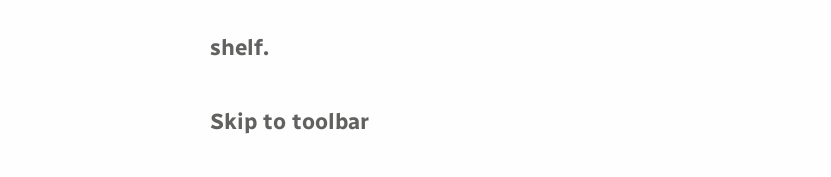shelf.

Skip to toolbar